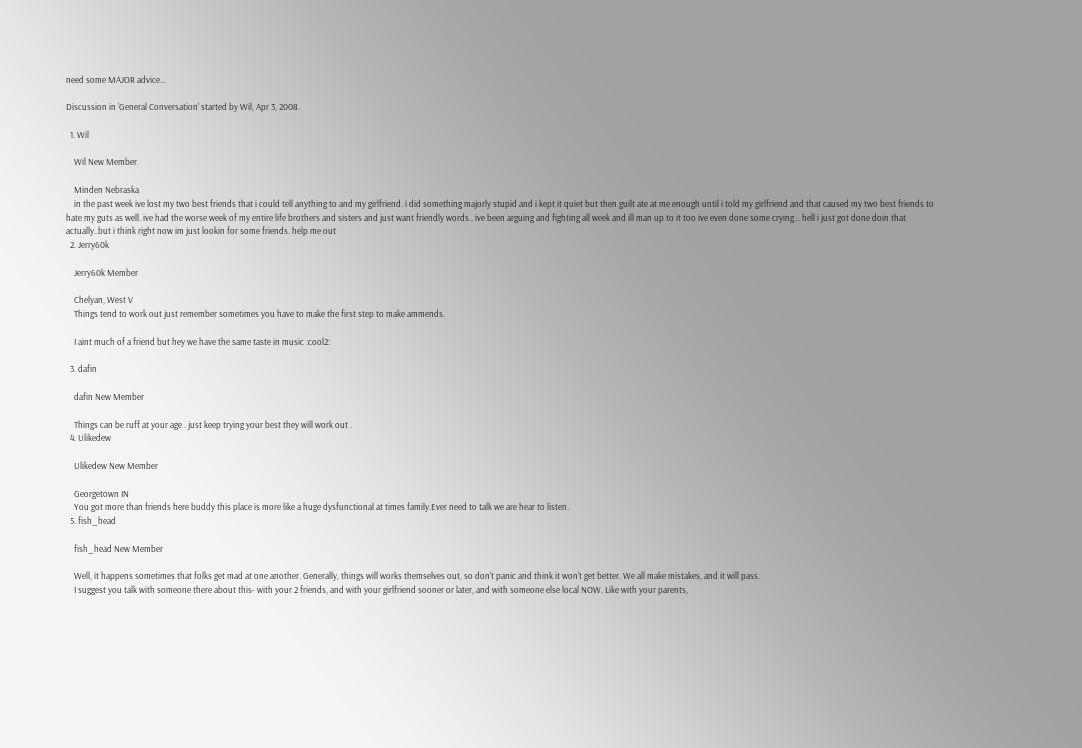need some MAJOR advice...

Discussion in 'General Conversation' started by Wil, Apr 3, 2008.

  1. Wil

    Wil New Member

    Minden Nebraska
    in the past week ive lost my two best friends that i could tell anything to and my girlfriend. i did something majorly stupid and i kept it quiet but then guilt ate at me enough until i told my girlfriend and that caused my two best friends to hate my guts as well. ive had the worse week of my entire life brothers and sisters and just want friendly words.. ive been arguing and fighting all week and ill man up to it too ive even done some crying... hell i just got done doin that actually..but i think right now im just lookin for some friends. help me out
  2. Jerry60k

    Jerry60k Member

    Chelyan, West V
    Things tend to work out just remember sometimes you have to make the first step to make ammends.

    I aint much of a friend but hey we have the same taste in music :cool2:

  3. dafin

    dafin New Member

    Things can be ruff at your age . just keep trying your best they will work out .
  4. Ulikedew

    Ulikedew New Member

    Georgetown IN
    You got more than friends here buddy this place is more like a huge dysfunctional at times family.Ever need to talk we are hear to listen.
  5. fish_head

    fish_head New Member

    Well, it happens sometimes that folks get mad at one another. Generally, things will works themselves out, so don't panic and think it won't get better. We all make mistakes, and it will pass.
    I suggest you talk with someone there about this- with your 2 friends, and with your girlfriend sooner or later, and with someone else local NOW. Like with your parents,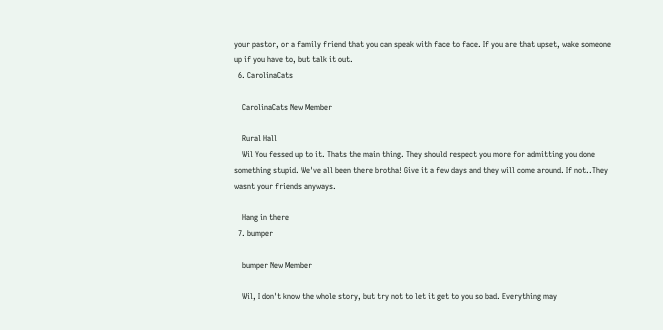your pastor, or a family friend that you can speak with face to face. If you are that upset, wake someone up if you have to, but talk it out.
  6. CarolinaCats

    CarolinaCats New Member

    Rural Hall
    Wil You fessed up to it. Thats the main thing. They should respect you more for admitting you done something stupid. We've all been there brotha! Give it a few days and they will come around. If not..They wasnt your friends anyways.

    Hang in there
  7. bumper

    bumper New Member

    Wil, I don't know the whole story, but try not to let it get to you so bad. Everything may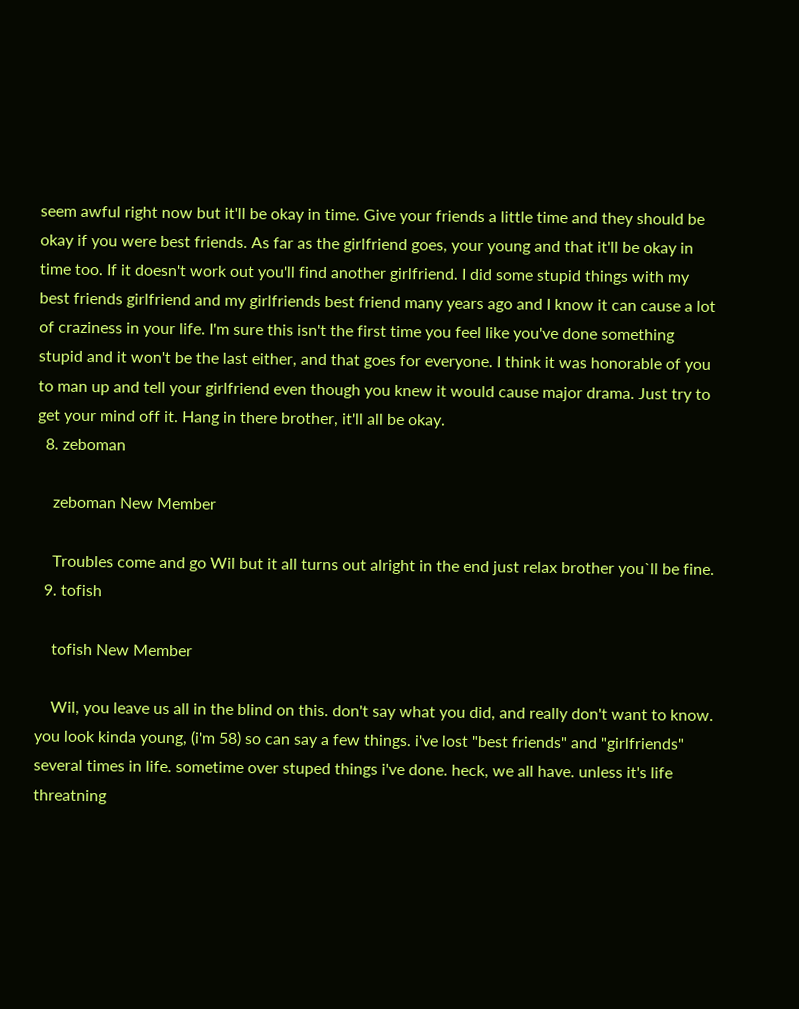seem awful right now but it'll be okay in time. Give your friends a little time and they should be okay if you were best friends. As far as the girlfriend goes, your young and that it'll be okay in time too. If it doesn't work out you'll find another girlfriend. I did some stupid things with my best friends girlfriend and my girlfriends best friend many years ago and I know it can cause a lot of craziness in your life. I'm sure this isn't the first time you feel like you've done something stupid and it won't be the last either, and that goes for everyone. I think it was honorable of you to man up and tell your girlfriend even though you knew it would cause major drama. Just try to get your mind off it. Hang in there brother, it'll all be okay.
  8. zeboman

    zeboman New Member

    Troubles come and go Wil but it all turns out alright in the end just relax brother you`ll be fine.
  9. tofish

    tofish New Member

    Wil, you leave us all in the blind on this. don't say what you did, and really don't want to know. you look kinda young, (i'm 58) so can say a few things. i've lost "best friends" and "girlfriends" several times in life. sometime over stuped things i've done. heck, we all have. unless it's life threatning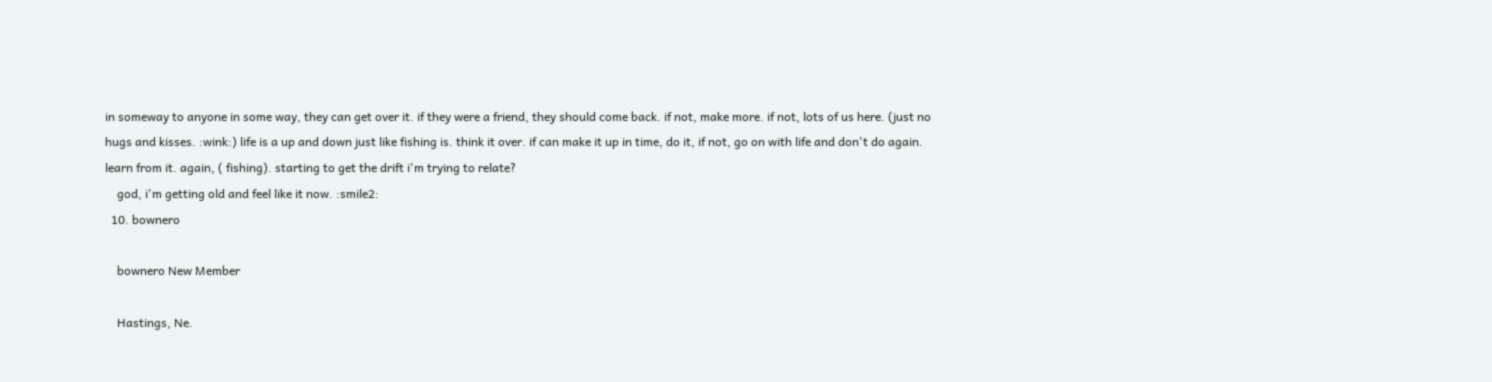in someway to anyone in some way, they can get over it. if they were a friend, they should come back. if not, make more. if not, lots of us here. (just no hugs and kisses. :wink:) life is a up and down just like fishing is. think it over. if can make it up in time, do it, if not, go on with life and don't do again. learn from it. again, ( fishing). starting to get the drift i'm trying to relate?
    god, i'm getting old and feel like it now. :smile2:
  10. bownero

    bownero New Member

    Hastings, Ne.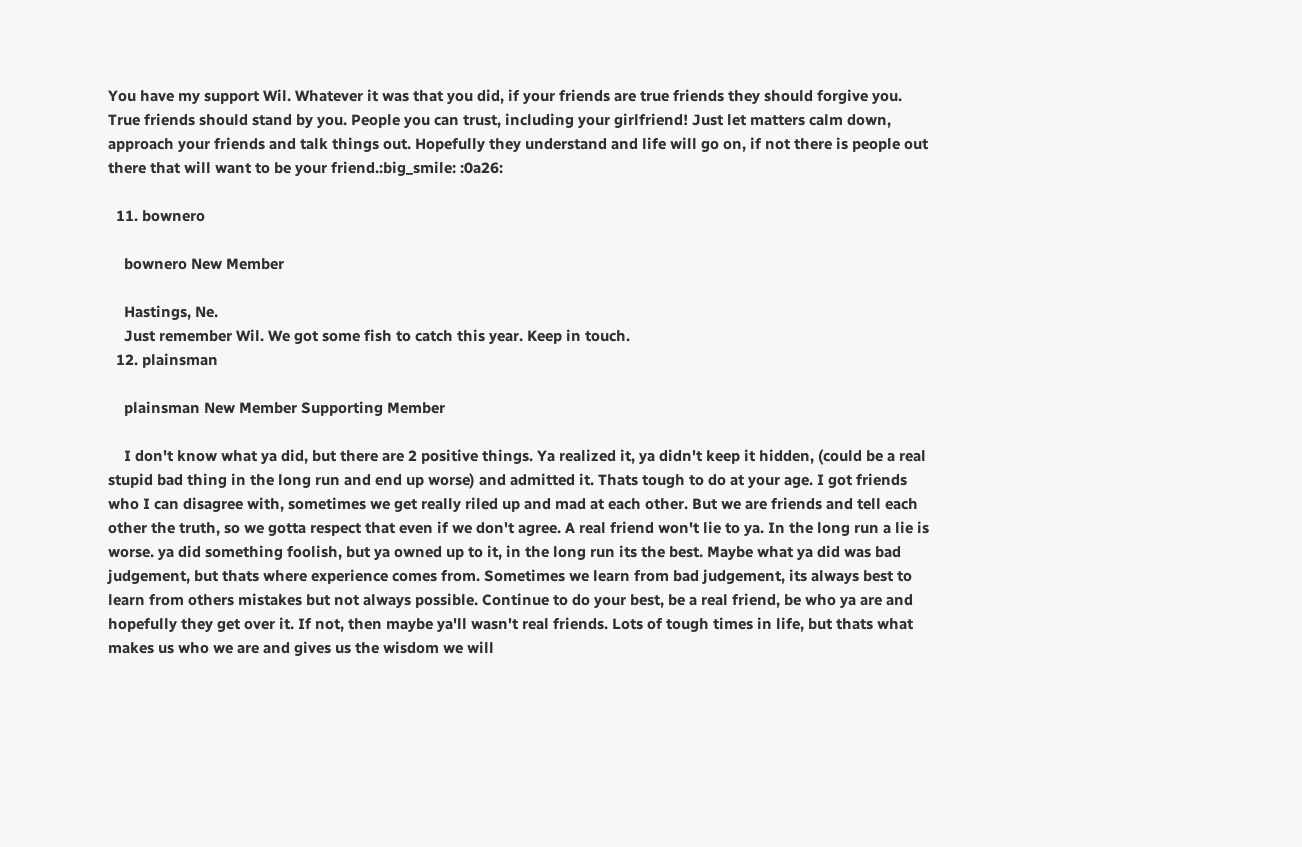You have my support Wil. Whatever it was that you did, if your friends are true friends they should forgive you. True friends should stand by you. People you can trust, including your girlfriend! Just let matters calm down, approach your friends and talk things out. Hopefully they understand and life will go on, if not there is people out there that will want to be your friend.:big_smile: :0a26:

  11. bownero

    bownero New Member

    Hastings, Ne.
    Just remember Wil. We got some fish to catch this year. Keep in touch.
  12. plainsman

    plainsman New Member Supporting Member

    I don't know what ya did, but there are 2 positive things. Ya realized it, ya didn't keep it hidden, (could be a real stupid bad thing in the long run and end up worse) and admitted it. Thats tough to do at your age. I got friends who I can disagree with, sometimes we get really riled up and mad at each other. But we are friends and tell each other the truth, so we gotta respect that even if we don't agree. A real friend won't lie to ya. In the long run a lie is worse. ya did something foolish, but ya owned up to it, in the long run its the best. Maybe what ya did was bad judgement, but thats where experience comes from. Sometimes we learn from bad judgement, its always best to learn from others mistakes but not always possible. Continue to do your best, be a real friend, be who ya are and hopefully they get over it. If not, then maybe ya'll wasn't real friends. Lots of tough times in life, but thats what makes us who we are and gives us the wisdom we will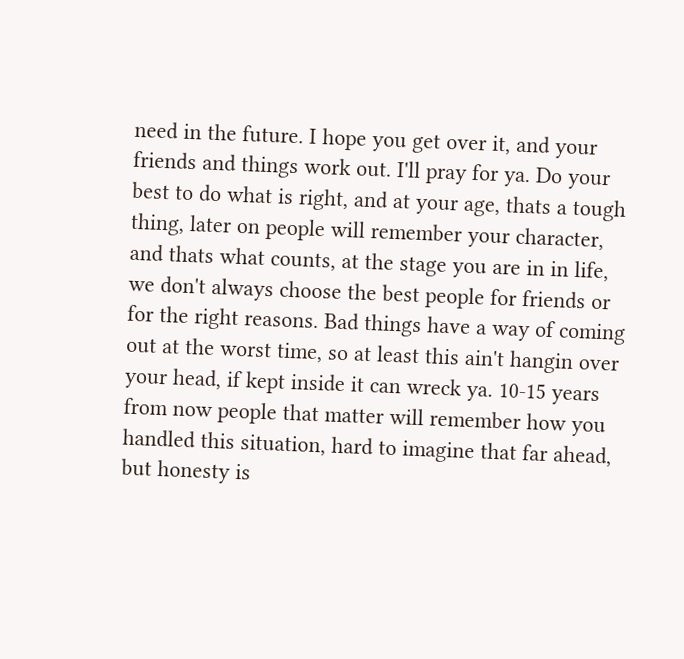need in the future. I hope you get over it, and your friends and things work out. I'll pray for ya. Do your best to do what is right, and at your age, thats a tough thing, later on people will remember your character, and thats what counts, at the stage you are in in life, we don't always choose the best people for friends or for the right reasons. Bad things have a way of coming out at the worst time, so at least this ain't hangin over your head, if kept inside it can wreck ya. 10-15 years from now people that matter will remember how you handled this situation, hard to imagine that far ahead, but honesty is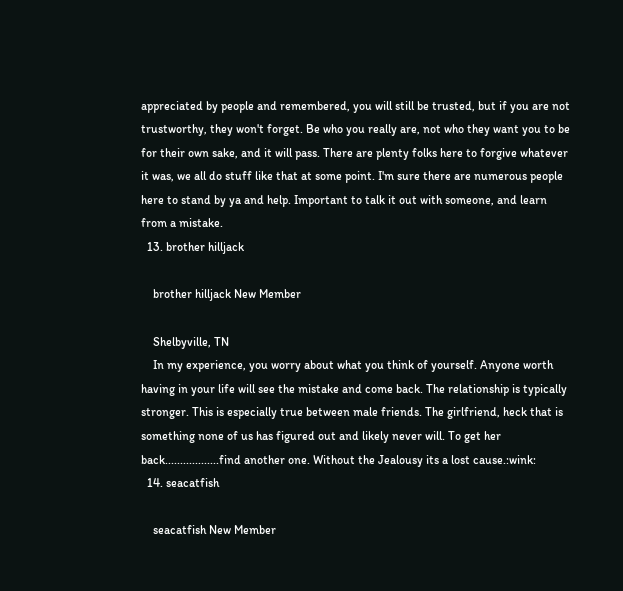appreciated by people and remembered, you will still be trusted, but if you are not trustworthy, they won't forget. Be who you really are, not who they want you to be for their own sake, and it will pass. There are plenty folks here to forgive whatever it was, we all do stuff like that at some point. I'm sure there are numerous people here to stand by ya and help. Important to talk it out with someone, and learn from a mistake.
  13. brother hilljack

    brother hilljack New Member

    Shelbyville, TN
    In my experience, you worry about what you think of yourself. Anyone worth having in your life will see the mistake and come back. The relationship is typically stronger. This is especially true between male friends. The girlfriend, heck that is something none of us has figured out and likely never will. To get her back..................find another one. Without the Jealousy its a lost cause.:wink:
  14. seacatfish

    seacatfish New Member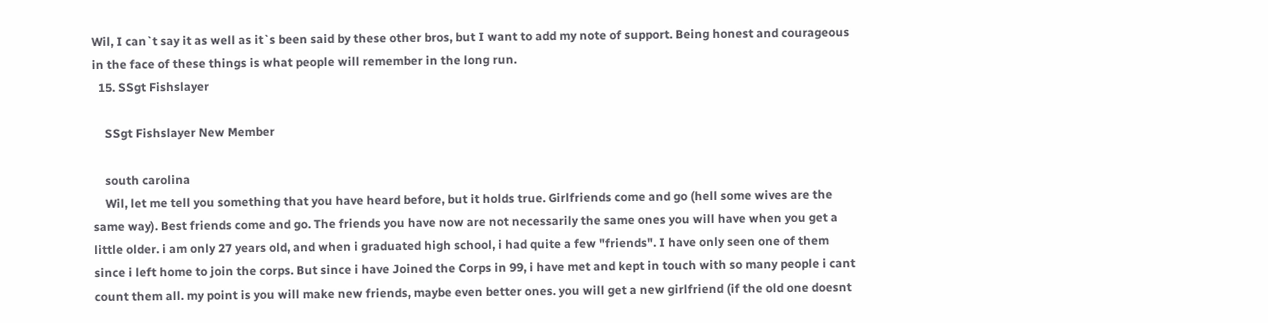Wil, I can`t say it as well as it`s been said by these other bros, but I want to add my note of support. Being honest and courageous in the face of these things is what people will remember in the long run.
  15. SSgt Fishslayer

    SSgt Fishslayer New Member

    south carolina
    Wil, let me tell you something that you have heard before, but it holds true. Girlfriends come and go (hell some wives are the same way). Best friends come and go. The friends you have now are not necessarily the same ones you will have when you get a little older. i am only 27 years old, and when i graduated high school, i had quite a few "friends". I have only seen one of them since i left home to join the corps. But since i have Joined the Corps in 99, i have met and kept in touch with so many people i cant count them all. my point is you will make new friends, maybe even better ones. you will get a new girlfriend (if the old one doesnt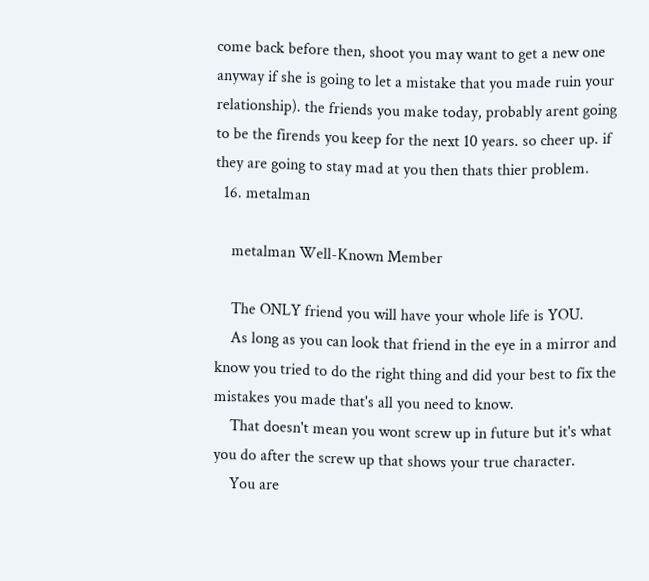come back before then, shoot you may want to get a new one anyway if she is going to let a mistake that you made ruin your relationship). the friends you make today, probably arent going to be the firends you keep for the next 10 years. so cheer up. if they are going to stay mad at you then thats thier problem.
  16. metalman

    metalman Well-Known Member

    The ONLY friend you will have your whole life is YOU.
    As long as you can look that friend in the eye in a mirror and know you tried to do the right thing and did your best to fix the mistakes you made that's all you need to know.
    That doesn't mean you wont screw up in future but it's what you do after the screw up that shows your true character.
    You are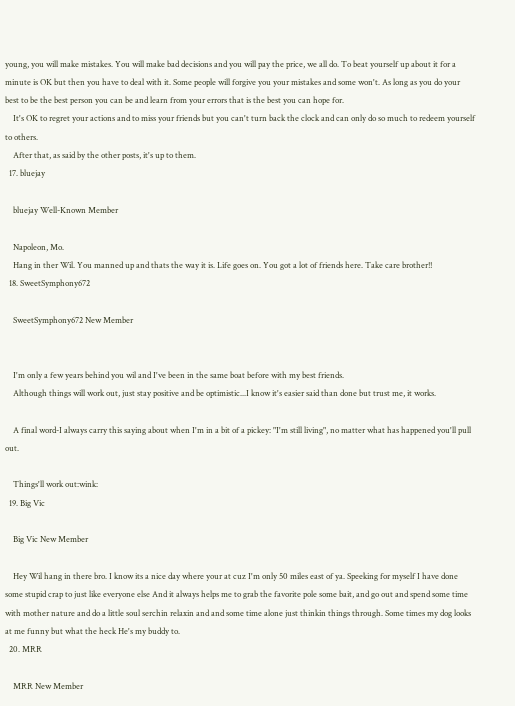young, you will make mistakes. You will make bad decisions and you will pay the price, we all do. To beat yourself up about it for a minute is OK but then you have to deal with it. Some people will forgive you your mistakes and some won't. As long as you do your best to be the best person you can be and learn from your errors that is the best you can hope for.
    It's OK to regret your actions and to miss your friends but you can't turn back the clock and can only do so much to redeem yourself to others.
    After that, as said by the other posts, it's up to them.
  17. bluejay

    bluejay Well-Known Member

    Napoleon, Mo.
    Hang in ther Wil. You manned up and thats the way it is. Life goes on. You got a lot of friends here. Take care brother!!
  18. SweetSymphony672

    SweetSymphony672 New Member


    I'm only a few years behind you wil and I've been in the same boat before with my best friends.
    Although things will work out, just stay positive and be optimistic...I know it's easier said than done but trust me, it works.

    A final word-I always carry this saying about when I'm in a bit of a pickey: "I'm still living", no matter what has happened you'll pull out.

    Things'll work out:wink:
  19. Big Vic

    Big Vic New Member

    Hey Wil hang in there bro. I know its a nice day where your at cuz I'm only 50 miles east of ya. Speeking for myself I have done some stupid crap to just like everyone else And it always helps me to grab the favorite pole some bait, and go out and spend some time with mother nature and do a little soul serchin relaxin and and some time alone just thinkin things through. Some times my dog looks at me funny but what the heck He's my buddy to.
  20. MRR

    MRR New Member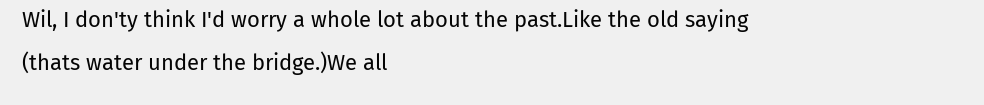Wil, I don'ty think I'd worry a whole lot about the past.Like the old saying (thats water under the bridge.)We all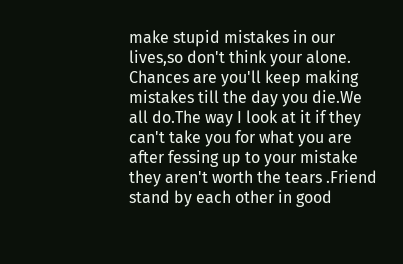make stupid mistakes in our lives,so don't think your alone. Chances are you'll keep making mistakes till the day you die.We all do.The way I look at it if they can't take you for what you are after fessing up to your mistake they aren't worth the tears .Friend stand by each other in good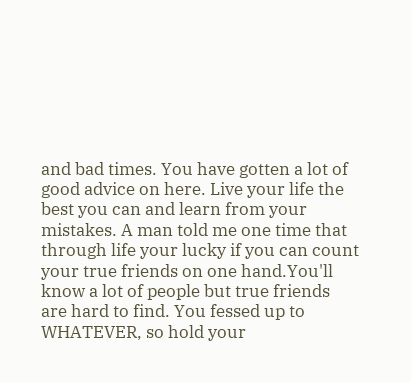and bad times. You have gotten a lot of good advice on here. Live your life the best you can and learn from your mistakes. A man told me one time that through life your lucky if you can count your true friends on one hand.You'll know a lot of people but true friends are hard to find. You fessed up to WHATEVER, so hold your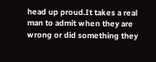head up proud.It takes a real man to admit when they are wrong or did something they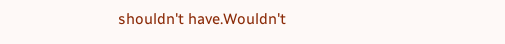shouldn't have.Wouldn't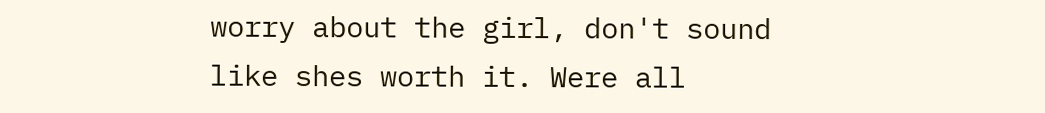worry about the girl, don't sound like shes worth it. Were all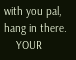with you pal, hang in there.
    YOUR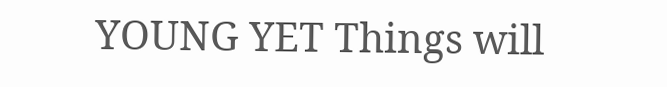YOUNG YET Things will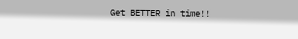Get BETTER in time!!